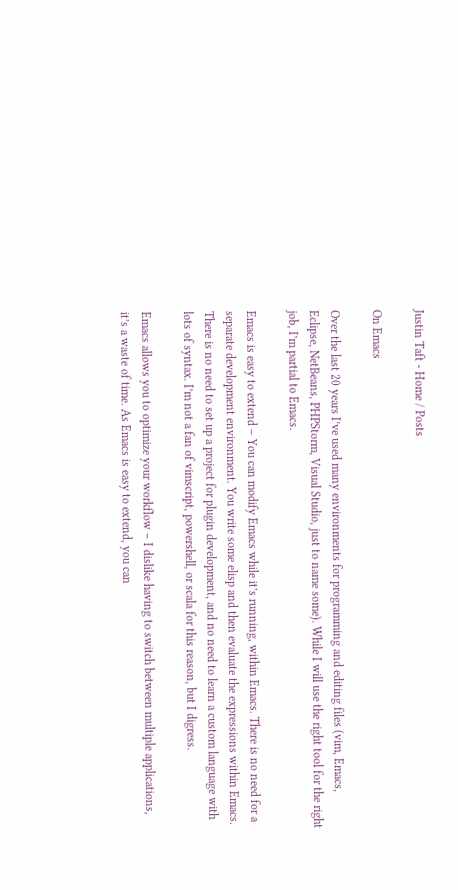Justin Taft - Home / Posts

On Emacs

Over the last 20 years I’ve used many environments for programming and editing files (vim, Emacs, Eclipse, NetBeans, PHPStorm, Visual Studio, just to name some). While I will use the right tool for the right job, I’m partial to Emacs.

Emacs is easy to extend – You can modify Emacs while it’s running, within Emacs. There is no need for a separate development environment. You write some elisp and then evaluate the expressions within Emacs. There is no need to set up a project for plugin development, and no need to learn a custom language with lots of syntax. I’m not a fan of vimscript, powershell, or scala for this reason, but I digress.

Emacs allows you to optimize your workflow – I dislike having to switch between multiple applications, it’s a waste of time. As Emacs is easy to extend, you can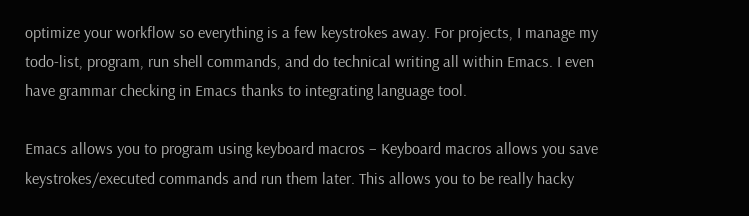optimize your workflow so everything is a few keystrokes away. For projects, I manage my todo-list, program, run shell commands, and do technical writing all within Emacs. I even have grammar checking in Emacs thanks to integrating language tool.

Emacs allows you to program using keyboard macros – Keyboard macros allows you save keystrokes/executed commands and run them later. This allows you to be really hacky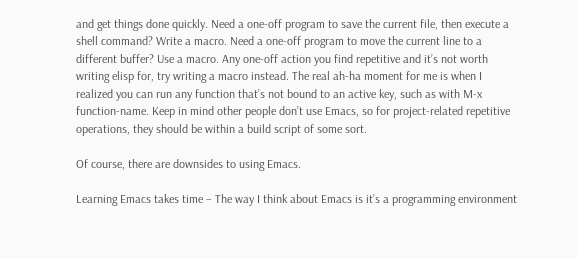and get things done quickly. Need a one-off program to save the current file, then execute a shell command? Write a macro. Need a one-off program to move the current line to a different buffer? Use a macro. Any one-off action you find repetitive and it’s not worth writing elisp for, try writing a macro instead. The real ah-ha moment for me is when I realized you can run any function that’s not bound to an active key, such as with M-x function-name. Keep in mind other people don’t use Emacs, so for project-related repetitive operations, they should be within a build script of some sort.

Of course, there are downsides to using Emacs.

Learning Emacs takes time – The way I think about Emacs is it’s a programming environment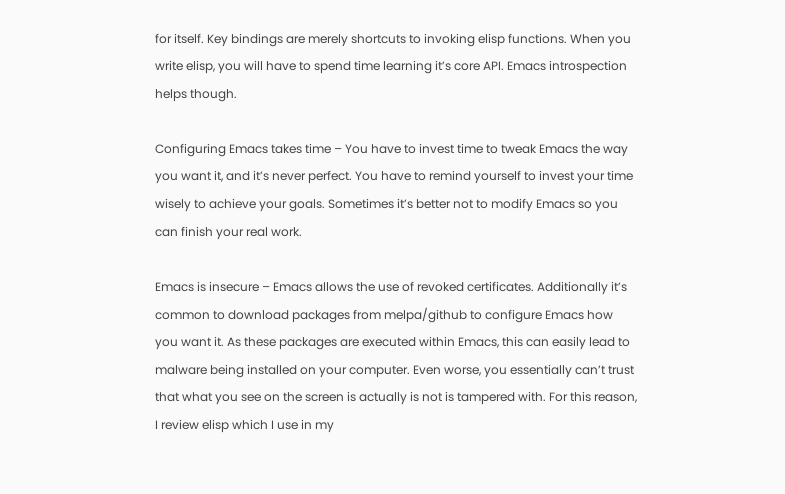for itself. Key bindings are merely shortcuts to invoking elisp functions. When you write elisp, you will have to spend time learning it’s core API. Emacs introspection helps though.

Configuring Emacs takes time – You have to invest time to tweak Emacs the way you want it, and it’s never perfect. You have to remind yourself to invest your time wisely to achieve your goals. Sometimes it’s better not to modify Emacs so you can finish your real work.

Emacs is insecure – Emacs allows the use of revoked certificates. Additionally it’s common to download packages from melpa/github to configure Emacs how you want it. As these packages are executed within Emacs, this can easily lead to malware being installed on your computer. Even worse, you essentially can’t trust that what you see on the screen is actually is not is tampered with. For this reason, I review elisp which I use in my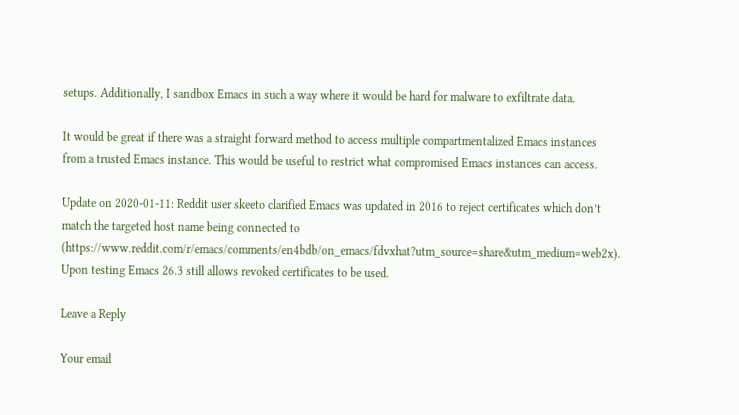setups. Additionally, I sandbox Emacs in such a way where it would be hard for malware to exfiltrate data.

It would be great if there was a straight forward method to access multiple compartmentalized Emacs instances from a trusted Emacs instance. This would be useful to restrict what compromised Emacs instances can access.

Update on 2020-01-11: Reddit user skeeto clarified Emacs was updated in 2016 to reject certificates which don’t match the targeted host name being connected to (https://www.reddit.com/r/emacs/comments/en4bdb/on_emacs/fdvxhat?utm_source=share&utm_medium=web2x). Upon testing Emacs 26.3 still allows revoked certificates to be used.

Leave a Reply

Your email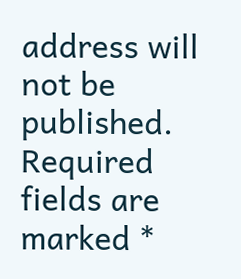address will not be published. Required fields are marked *